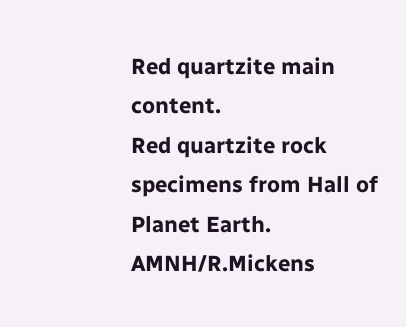Red quartzite main content.
Red quartzite rock specimens from Hall of Planet Earth. AMNH/R.Mickens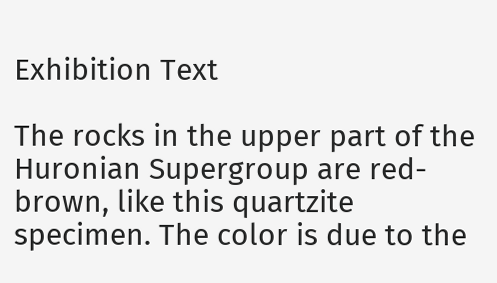Exhibition Text

The rocks in the upper part of the Huronian Supergroup are red-brown, like this quartzite specimen. The color is due to the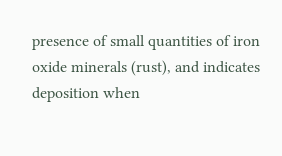presence of small quantities of iron oxide minerals (rust), and indicates deposition when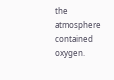the atmosphere contained oxygen.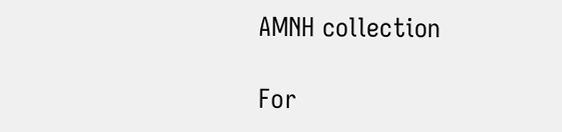AMNH collection

For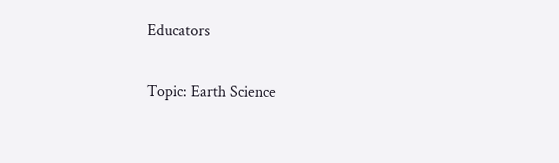Educators

Topic: Earth Science